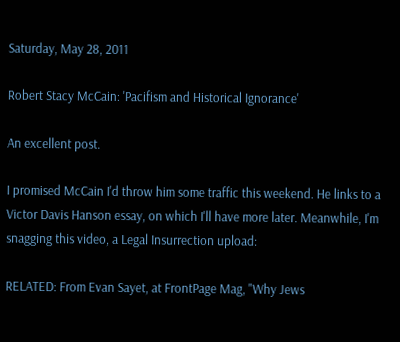Saturday, May 28, 2011

Robert Stacy McCain: 'Pacifism and Historical Ignorance'

An excellent post.

I promised McCain I'd throw him some traffic this weekend. He links to a Victor Davis Hanson essay, on which I'll have more later. Meanwhile, I'm snagging this video, a Legal Insurrection upload:

RELATED: From Evan Sayet, at FrontPage Mag, "Why Jews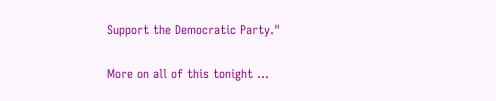Support the Democratic Party."

More on all of this tonight ...